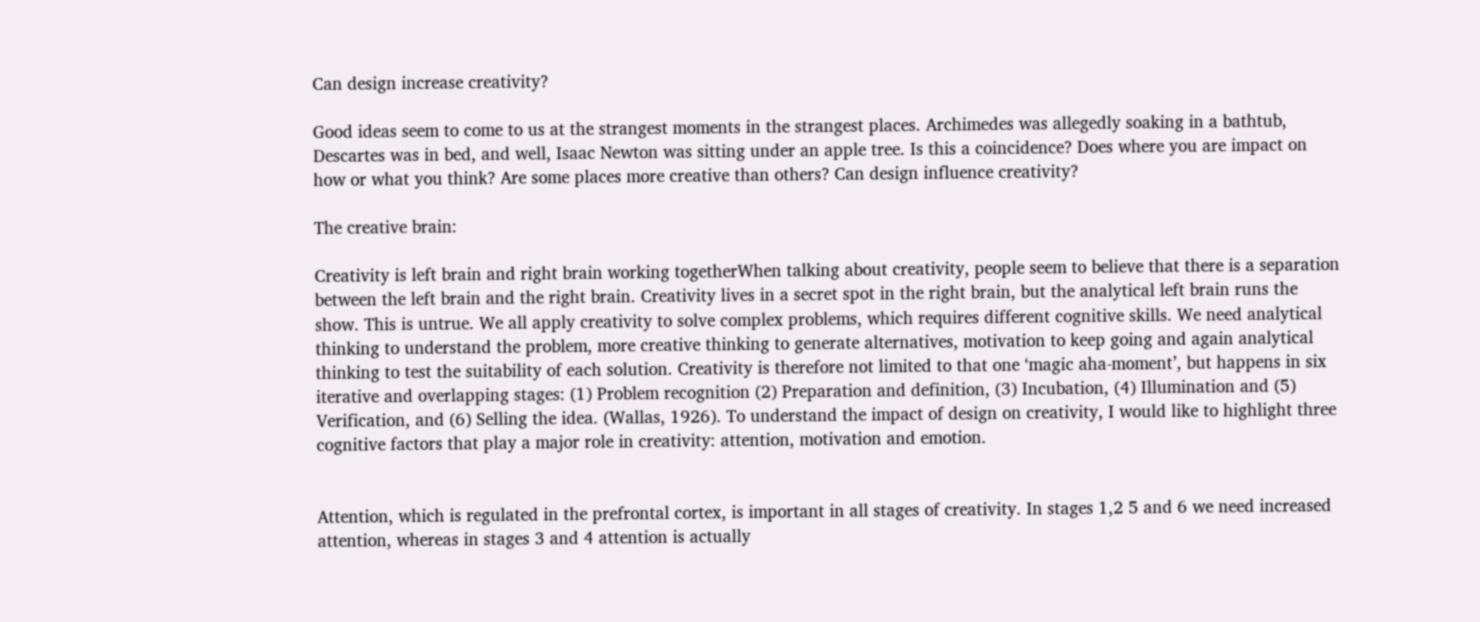Can design increase creativity?

Good ideas seem to come to us at the strangest moments in the strangest places. Archimedes was allegedly soaking in a bathtub, Descartes was in bed, and well, Isaac Newton was sitting under an apple tree. Is this a coincidence? Does where you are impact on how or what you think? Are some places more creative than others? Can design influence creativity?

The creative brain:

Creativity is left brain and right brain working togetherWhen talking about creativity, people seem to believe that there is a separation between the left brain and the right brain. Creativity lives in a secret spot in the right brain, but the analytical left brain runs the show. This is untrue. We all apply creativity to solve complex problems, which requires different cognitive skills. We need analytical thinking to understand the problem, more creative thinking to generate alternatives, motivation to keep going and again analytical thinking to test the suitability of each solution. Creativity is therefore not limited to that one ‘magic aha-moment’, but happens in six iterative and overlapping stages: (1) Problem recognition (2) Preparation and definition, (3) Incubation, (4) Illumination and (5) Verification, and (6) Selling the idea. (Wallas, 1926). To understand the impact of design on creativity, I would like to highlight three cognitive factors that play a major role in creativity: attention, motivation and emotion.


Attention, which is regulated in the prefrontal cortex, is important in all stages of creativity. In stages 1,2 5 and 6 we need increased attention, whereas in stages 3 and 4 attention is actually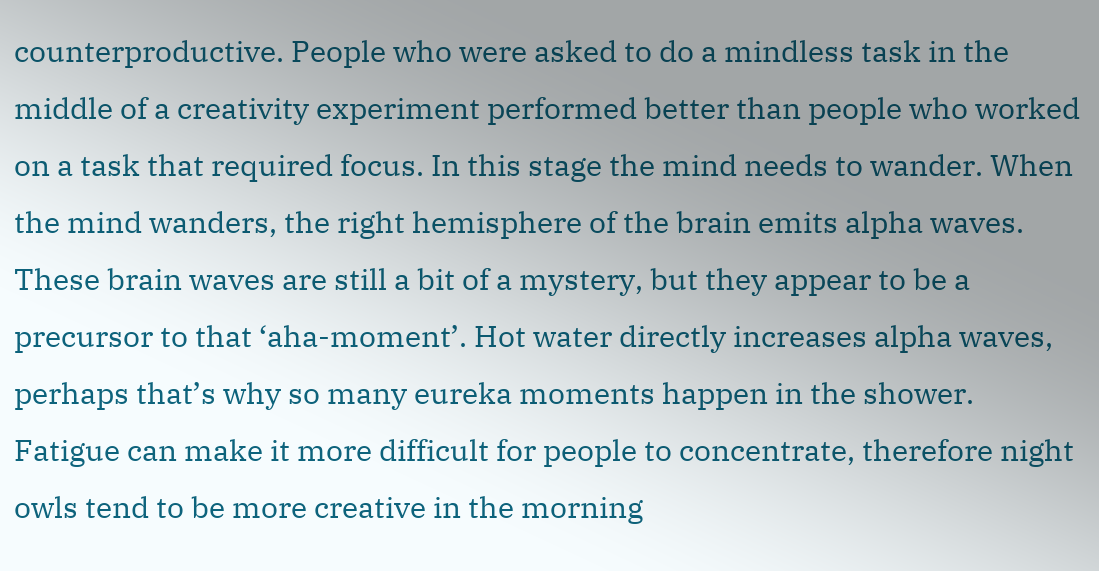counterproductive. People who were asked to do a mindless task in the middle of a creativity experiment performed better than people who worked on a task that required focus. In this stage the mind needs to wander. When the mind wanders, the right hemisphere of the brain emits alpha waves. These brain waves are still a bit of a mystery, but they appear to be a precursor to that ‘aha-moment’. Hot water directly increases alpha waves, perhaps that’s why so many eureka moments happen in the shower.
Fatigue can make it more difficult for people to concentrate, therefore night owls tend to be more creative in the morning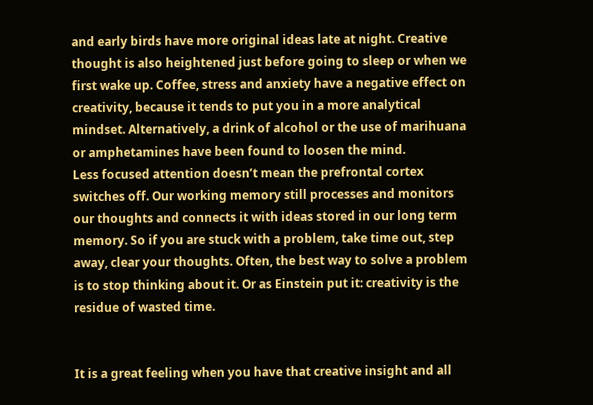and early birds have more original ideas late at night. Creative thought is also heightened just before going to sleep or when we first wake up. Coffee, stress and anxiety have a negative effect on creativity, because it tends to put you in a more analytical mindset. Alternatively, a drink of alcohol or the use of marihuana or amphetamines have been found to loosen the mind.
Less focused attention doesn’t mean the prefrontal cortex switches off. Our working memory still processes and monitors our thoughts and connects it with ideas stored in our long term memory. So if you are stuck with a problem, take time out, step away, clear your thoughts. Often, the best way to solve a problem is to stop thinking about it. Or as Einstein put it: creativity is the residue of wasted time.


It is a great feeling when you have that creative insight and all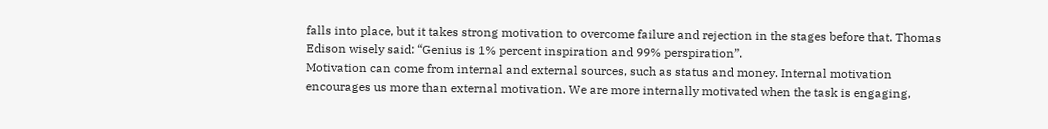falls into place, but it takes strong motivation to overcome failure and rejection in the stages before that. Thomas Edison wisely said: “Genius is 1% percent inspiration and 99% perspiration”.
Motivation can come from internal and external sources, such as status and money. Internal motivation encourages us more than external motivation. We are more internally motivated when the task is engaging,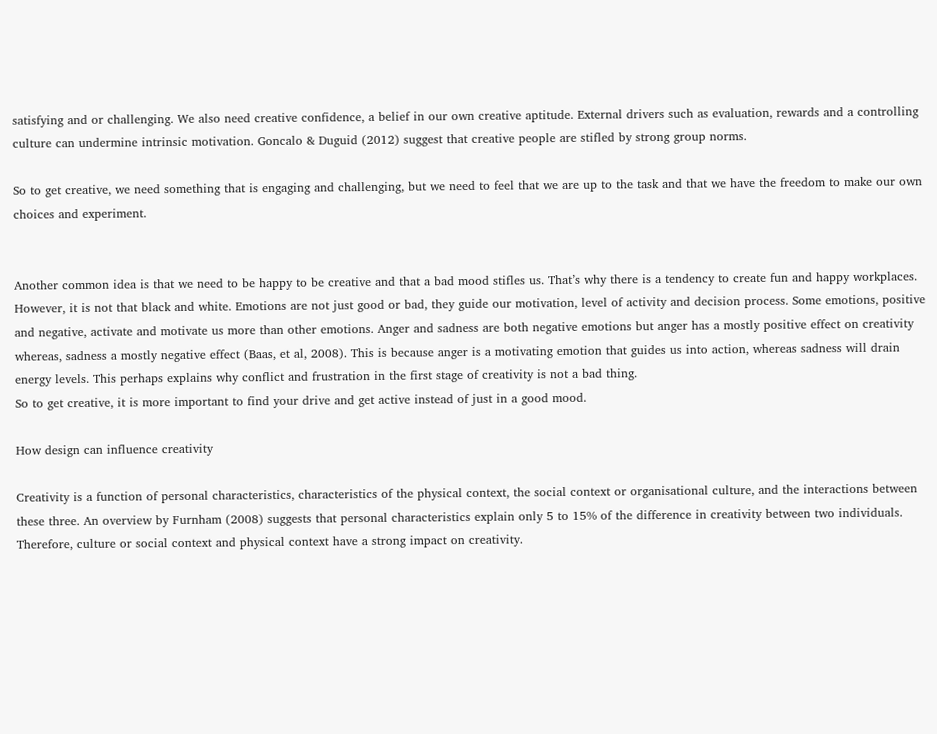satisfying and or challenging. We also need creative confidence, a belief in our own creative aptitude. External drivers such as evaluation, rewards and a controlling culture can undermine intrinsic motivation. Goncalo & Duguid (2012) suggest that creative people are stifled by strong group norms.

So to get creative, we need something that is engaging and challenging, but we need to feel that we are up to the task and that we have the freedom to make our own choices and experiment.


Another common idea is that we need to be happy to be creative and that a bad mood stifles us. That’s why there is a tendency to create fun and happy workplaces. However, it is not that black and white. Emotions are not just good or bad, they guide our motivation, level of activity and decision process. Some emotions, positive and negative, activate and motivate us more than other emotions. Anger and sadness are both negative emotions but anger has a mostly positive effect on creativity whereas, sadness a mostly negative effect (Baas, et al, 2008). This is because anger is a motivating emotion that guides us into action, whereas sadness will drain energy levels. This perhaps explains why conflict and frustration in the first stage of creativity is not a bad thing.
So to get creative, it is more important to find your drive and get active instead of just in a good mood.

How design can influence creativity

Creativity is a function of personal characteristics, characteristics of the physical context, the social context or organisational culture, and the interactions between these three. An overview by Furnham (2008) suggests that personal characteristics explain only 5 to 15% of the difference in creativity between two individuals. Therefore, culture or social context and physical context have a strong impact on creativity.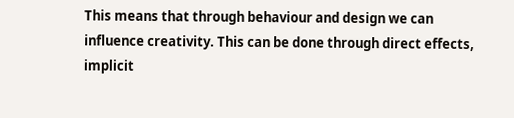This means that through behaviour and design we can influence creativity. This can be done through direct effects, implicit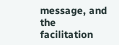message, and the facilitation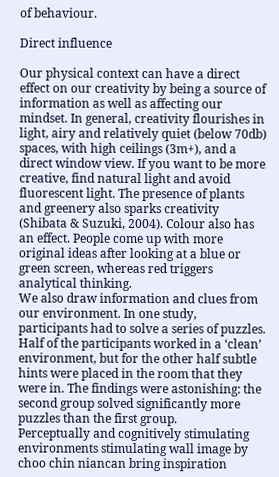of behaviour.

Direct influence

Our physical context can have a direct effect on our creativity by being a source of information as well as affecting our mindset. In general, creativity flourishes in light, airy and relatively quiet (below 70db) spaces, with high ceilings (3m+), and a direct window view. If you want to be more creative, find natural light and avoid fluorescent light. The presence of plants and greenery also sparks creativity (Shibata & Suzuki, 2004). Colour also has an effect. People come up with more original ideas after looking at a blue or green screen, whereas red triggers analytical thinking.
We also draw information and clues from our environment. In one study, participants had to solve a series of puzzles. Half of the participants worked in a ‘clean’ environment, but for the other half subtle hints were placed in the room that they were in. The findings were astonishing: the second group solved significantly more puzzles than the first group.
Perceptually and cognitively stimulating environments stimulating wall image by choo chin niancan bring inspiration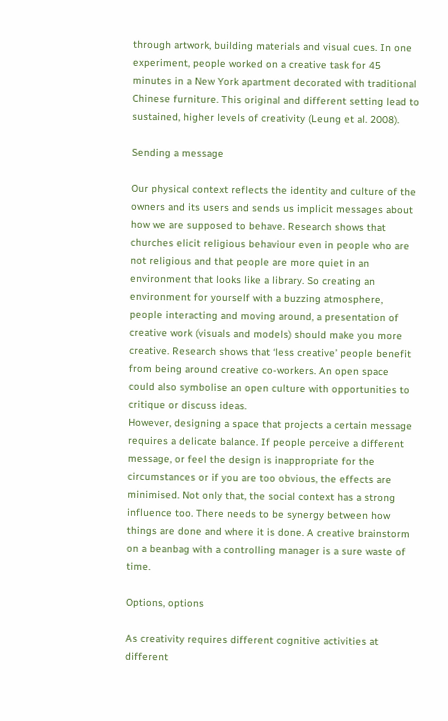through artwork, building materials and visual cues. In one experiment, people worked on a creative task for 45 minutes in a New York apartment decorated with traditional Chinese furniture. This original and different setting lead to sustained, higher levels of creativity (Leung et al. 2008).

Sending a message

Our physical context reflects the identity and culture of the owners and its users and sends us implicit messages about how we are supposed to behave. Research shows that churches elicit religious behaviour even in people who are not religious and that people are more quiet in an environment that looks like a library. So creating an environment for yourself with a buzzing atmosphere, people interacting and moving around, a presentation of creative work (visuals and models) should make you more creative. Research shows that ‘less creative’ people benefit from being around creative co-workers. An open space could also symbolise an open culture with opportunities to critique or discuss ideas.
However, designing a space that projects a certain message requires a delicate balance. If people perceive a different message, or feel the design is inappropriate for the circumstances or if you are too obvious, the effects are minimised. Not only that, the social context has a strong influence too. There needs to be synergy between how things are done and where it is done. A creative brainstorm on a beanbag with a controlling manager is a sure waste of time.

Options, options

As creativity requires different cognitive activities at different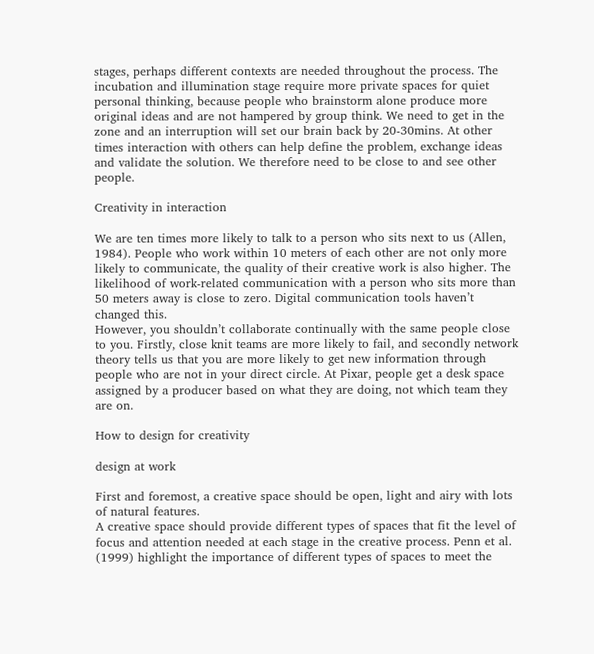stages, perhaps different contexts are needed throughout the process. The incubation and illumination stage require more private spaces for quiet personal thinking, because people who brainstorm alone produce more original ideas and are not hampered by group think. We need to get in the zone and an interruption will set our brain back by 20-30mins. At other times interaction with others can help define the problem, exchange ideas and validate the solution. We therefore need to be close to and see other people.

Creativity in interaction

We are ten times more likely to talk to a person who sits next to us (Allen, 1984). People who work within 10 meters of each other are not only more likely to communicate, the quality of their creative work is also higher. The likelihood of work-related communication with a person who sits more than 50 meters away is close to zero. Digital communication tools haven’t changed this.
However, you shouldn’t collaborate continually with the same people close to you. Firstly, close knit teams are more likely to fail, and secondly network theory tells us that you are more likely to get new information through people who are not in your direct circle. At Pixar, people get a desk space assigned by a producer based on what they are doing, not which team they are on.

How to design for creativity

design at work

First and foremost, a creative space should be open, light and airy with lots of natural features.
A creative space should provide different types of spaces that fit the level of focus and attention needed at each stage in the creative process. Penn et al. (1999) highlight the importance of different types of spaces to meet the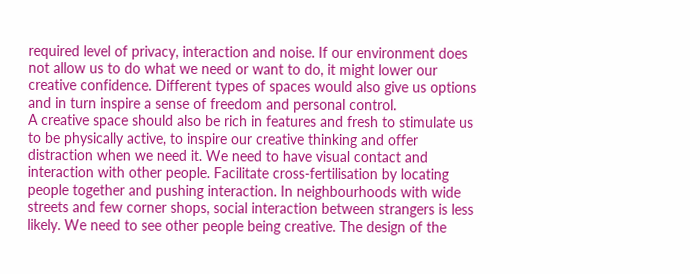required level of privacy, interaction and noise. If our environment does not allow us to do what we need or want to do, it might lower our creative confidence. Different types of spaces would also give us options and in turn inspire a sense of freedom and personal control.
A creative space should also be rich in features and fresh to stimulate us to be physically active, to inspire our creative thinking and offer distraction when we need it. We need to have visual contact and interaction with other people. Facilitate cross-fertilisation by locating people together and pushing interaction. In neighbourhoods with wide streets and few corner shops, social interaction between strangers is less likely. We need to see other people being creative. The design of the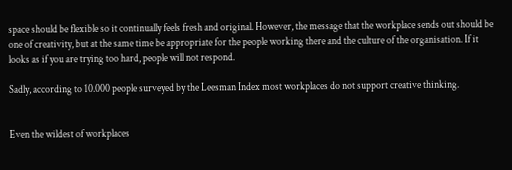space should be flexible so it continually feels fresh and original. However, the message that the workplace sends out should be one of creativity, but at the same time be appropriate for the people working there and the culture of the organisation. If it looks as if you are trying too hard, people will not respond.

Sadly, according to 10.000 people surveyed by the Leesman Index most workplaces do not support creative thinking.


Even the wildest of workplaces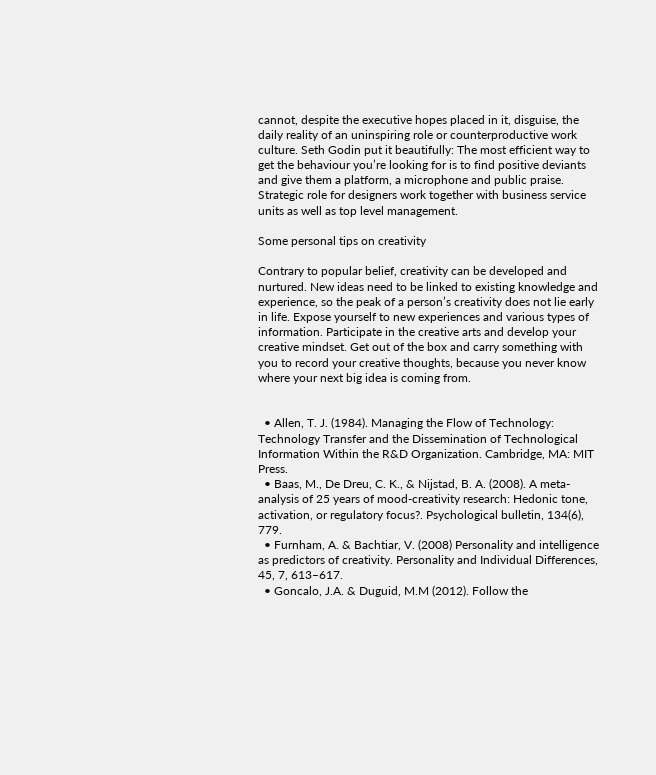cannot, despite the executive hopes placed in it, disguise, the daily reality of an uninspiring role or counterproductive work culture. Seth Godin put it beautifully: The most efficient way to get the behaviour you’re looking for is to find positive deviants and give them a platform, a microphone and public praise. Strategic role for designers work together with business service units as well as top level management.

Some personal tips on creativity

Contrary to popular belief, creativity can be developed and nurtured. New ideas need to be linked to existing knowledge and experience, so the peak of a person’s creativity does not lie early in life. Expose yourself to new experiences and various types of information. Participate in the creative arts and develop your creative mindset. Get out of the box and carry something with you to record your creative thoughts, because you never know where your next big idea is coming from.


  • Allen, T. J. (1984). Managing the Flow of Technology: Technology Transfer and the Dissemination of Technological Information Within the R&D Organization. Cambridge, MA: MIT Press.
  • Baas, M., De Dreu, C. K., & Nijstad, B. A. (2008). A meta-analysis of 25 years of mood-creativity research: Hedonic tone, activation, or regulatory focus?. Psychological bulletin, 134(6), 779.
  • Furnham, A. & Bachtiar, V. (2008) Personality and intelligence as predictors of creativity. Personality and Individual Differences, 45, 7, 613–617.
  • Goncalo, J.A. & Duguid, M.M (2012). Follow the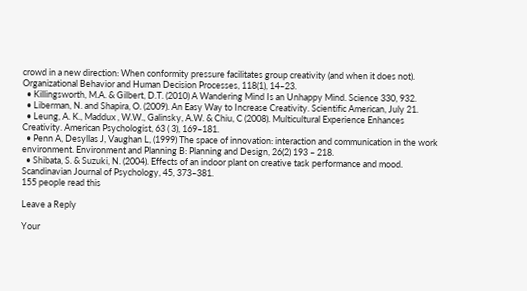crowd in a new direction: When conformity pressure facilitates group creativity (and when it does not). Organizational Behavior and Human Decision Processes, 118(1), 14–23.
  • Killingsworth, M.A. & Gilbert, D.T. (2010) A Wandering Mind Is an Unhappy Mind. Science 330, 932.
  • Liberman, N. and Shapira, O. (2009). An Easy Way to Increase Creativity. Scientific American, July 21.
  • Leung, A. K., Maddux , W.W., Galinsky, A.W. & Chiu, C (2008). Multicultural Experience Enhances Creativity. American Psychologist, 63 ( 3), 169–181.
  • Penn A, Desyllas J, Vaughan L, (1999) The space of innovation: interaction and communication in the work environment. Environment and Planning B: Planning and Design, 26(2) 193 – 218.
  • Shibata, S. & Suzuki, N. (2004). Effects of an indoor plant on creative task performance and mood. Scandinavian Journal of Psychology, 45, 373–381.
155 people read this

Leave a Reply

Your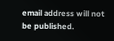email address will not be published.